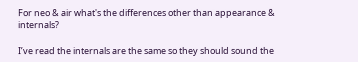For neo & air what's the differences other than appearance & internals?

I’ve read the internals are the same so they should sound the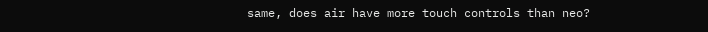same, does air have more touch controls than neo?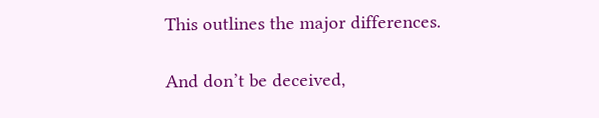This outlines the major differences.

And don’t be deceived,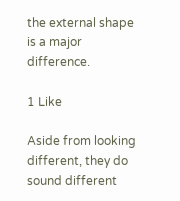the external shape is a major difference.

1 Like

Aside from looking different, they do sound different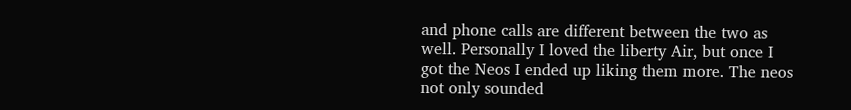and phone calls are different between the two as well. Personally I loved the liberty Air, but once I got the Neos I ended up liking them more. The neos not only sounded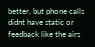better, but phone calls didnt have static or feedback like the airs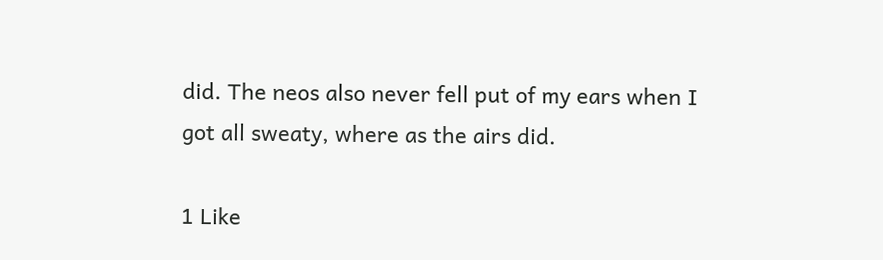did. The neos also never fell put of my ears when I got all sweaty, where as the airs did.

1 Like